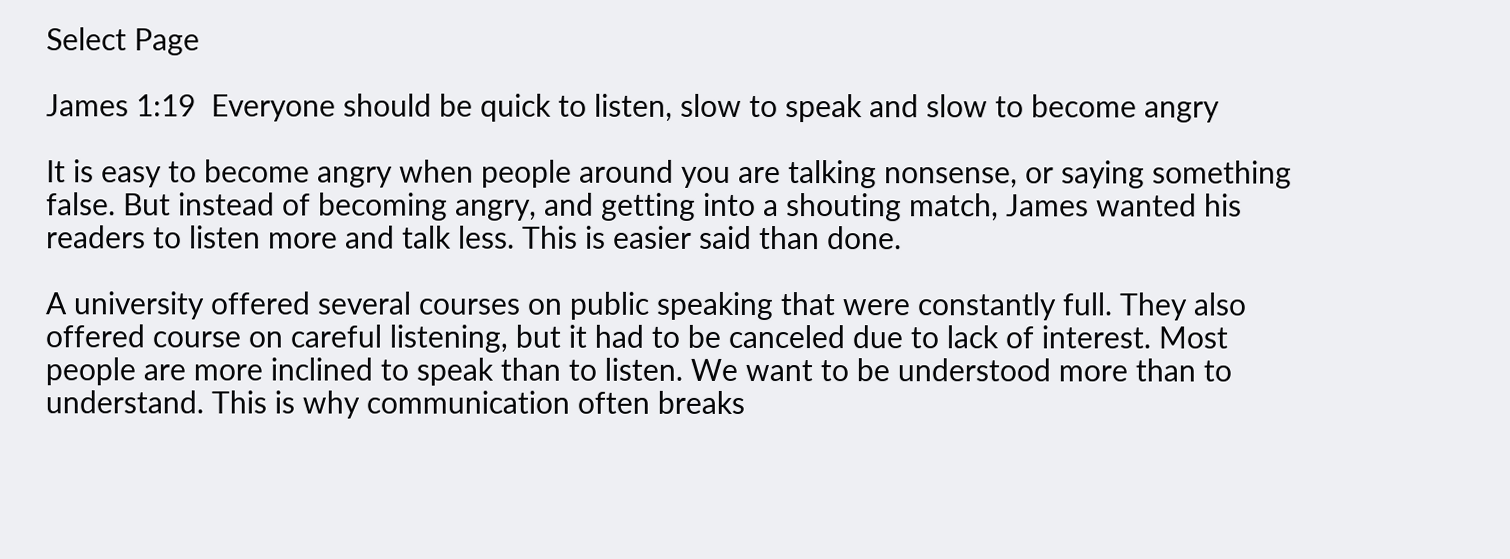Select Page

James 1:19  Everyone should be quick to listen, slow to speak and slow to become angry

It is easy to become angry when people around you are talking nonsense, or saying something false. But instead of becoming angry, and getting into a shouting match, James wanted his readers to listen more and talk less. This is easier said than done.

A university offered several courses on public speaking that were constantly full. They also offered course on careful listening, but it had to be canceled due to lack of interest. Most people are more inclined to speak than to listen. We want to be understood more than to understand. This is why communication often breaks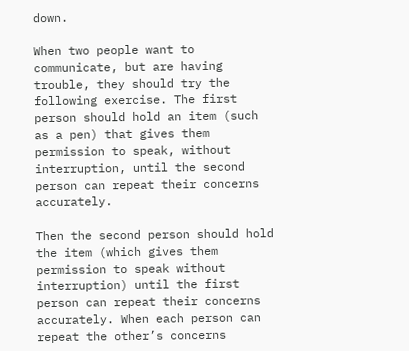down.

When two people want to communicate, but are having trouble, they should try the following exercise. The first person should hold an item (such as a pen) that gives them permission to speak, without interruption, until the second person can repeat their concerns accurately.

Then the second person should hold the item (which gives them permission to speak without interruption) until the first person can repeat their concerns accurately. When each person can repeat the other’s concerns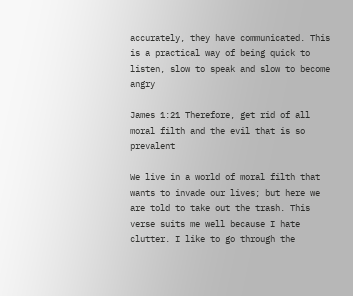accurately, they have communicated. This is a practical way of being quick to listen, slow to speak and slow to become angry

James 1:21 Therefore, get rid of all moral filth and the evil that is so prevalent

We live in a world of moral filth that wants to invade our lives; but here we are told to take out the trash. This verse suits me well because I hate clutter. I like to go through the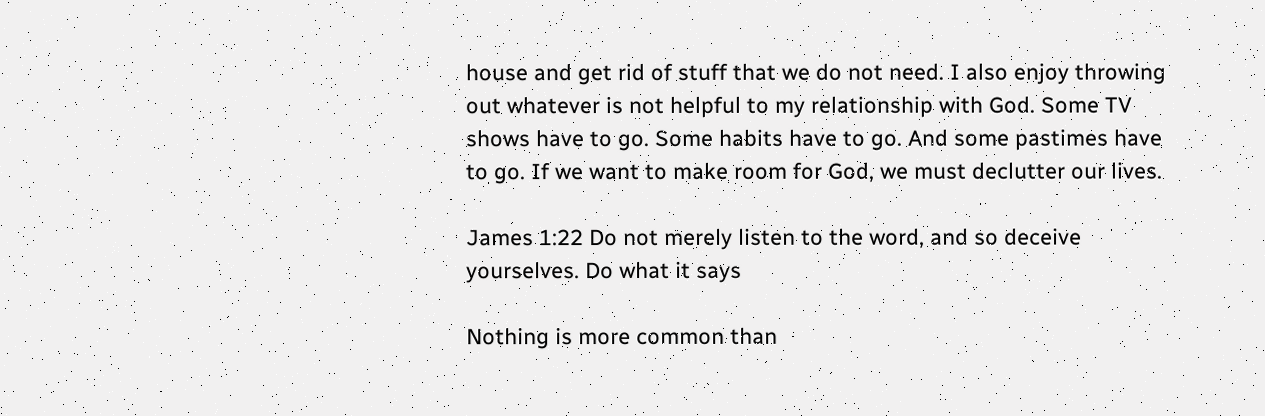house and get rid of stuff that we do not need. I also enjoy throwing out whatever is not helpful to my relationship with God. Some TV shows have to go. Some habits have to go. And some pastimes have to go. If we want to make room for God, we must declutter our lives.

James 1:22 Do not merely listen to the word, and so deceive yourselves. Do what it says

Nothing is more common than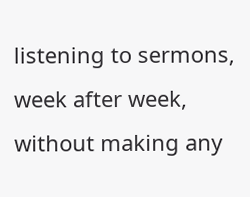listening to sermons, week after week, without making any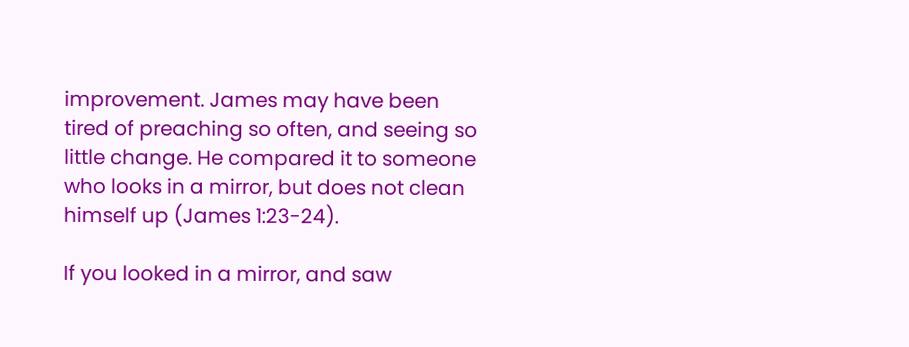improvement. James may have been tired of preaching so often, and seeing so little change. He compared it to someone who looks in a mirror, but does not clean himself up (James 1:23-24).

If you looked in a mirror, and saw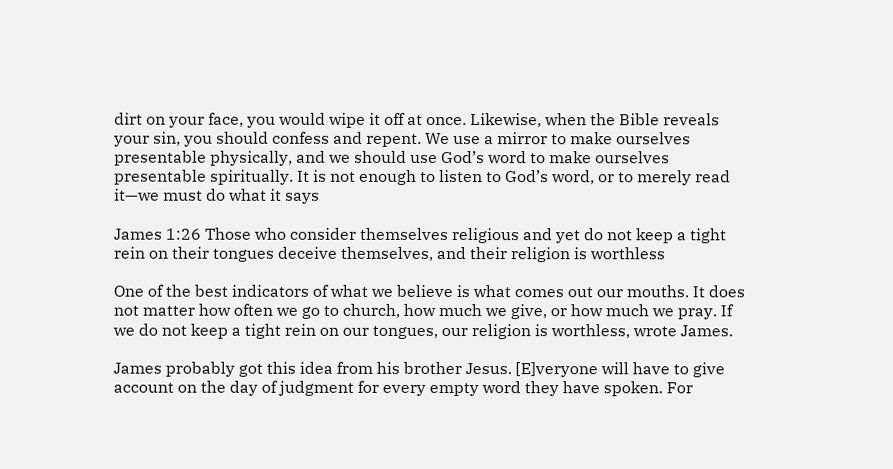dirt on your face, you would wipe it off at once. Likewise, when the Bible reveals your sin, you should confess and repent. We use a mirror to make ourselves presentable physically, and we should use God’s word to make ourselves presentable spiritually. It is not enough to listen to God’s word, or to merely read it—we must do what it says

James 1:26 Those who consider themselves religious and yet do not keep a tight rein on their tongues deceive themselves, and their religion is worthless

One of the best indicators of what we believe is what comes out our mouths. It does not matter how often we go to church, how much we give, or how much we pray. If we do not keep a tight rein on our tongues, our religion is worthless, wrote James.

James probably got this idea from his brother Jesus. [E]veryone will have to give account on the day of judgment for every empty word they have spoken. For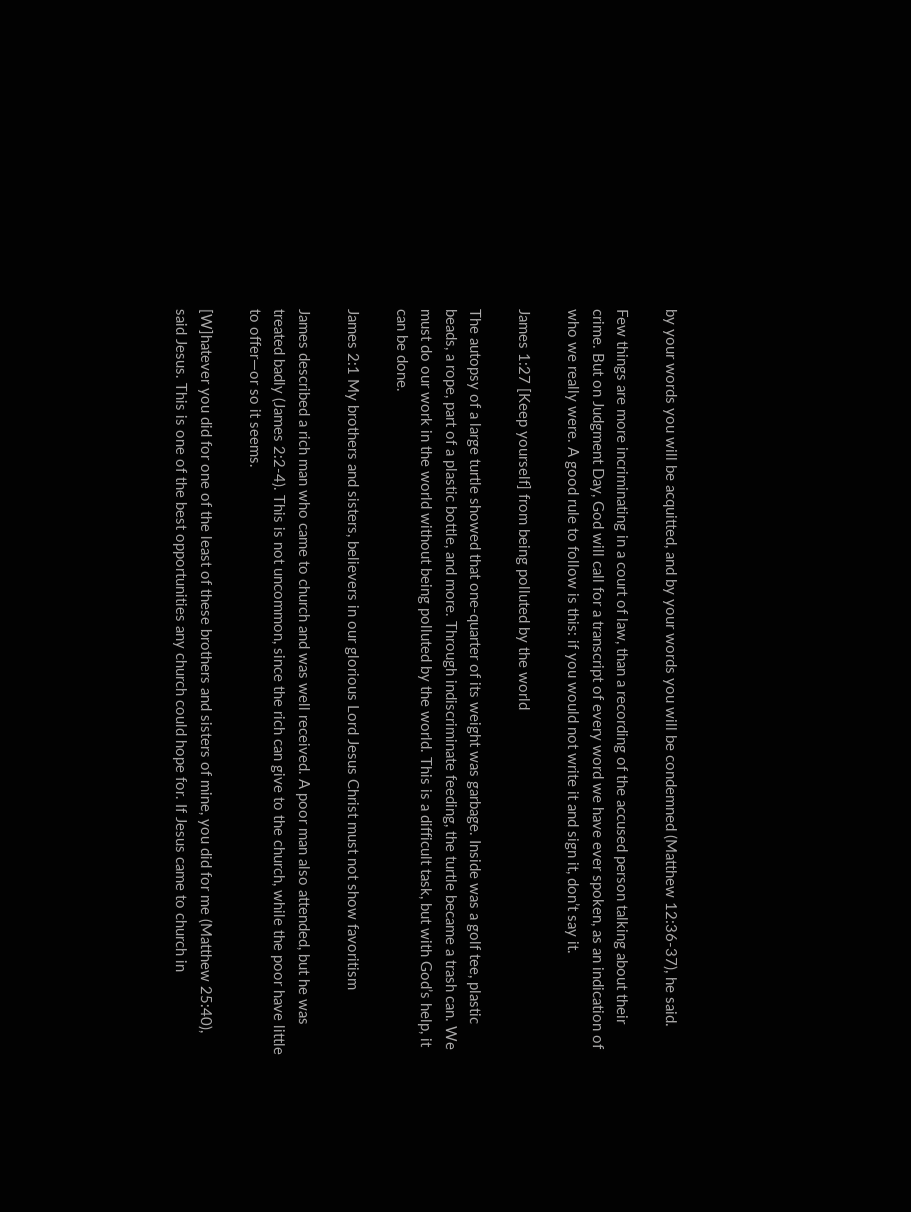by your words you will be acquitted, and by your words you will be condemned (Matthew 12:36-37), he said.

Few things are more incriminating in a court of law, than a recording of the accused person talking about their crime. But on Judgment Day, God will call for a transcript of every word we have ever spoken, as an indication of who we really were. A good rule to follow is this: if you would not write it and sign it, don’t say it.

James 1:27 [Keep yourself] from being polluted by the world

The autopsy of a large turtle showed that one-quarter of its weight was garbage. Inside was a golf tee, plastic beads, a rope, part of a plastic bottle, and more. Through indiscriminate feeding, the turtle became a trash can. We must do our work in the world without being polluted by the world. This is a difficult task, but with God’s help, it can be done.

James 2:1 My brothers and sisters, believers in our glorious Lord Jesus Christ must not show favoritism

James described a rich man who came to church and was well received. A poor man also attended, but he was treated badly (James 2:2-4). This is not uncommon, since the rich can give to the church, while the poor have little to offer—or so it seems.

[W]hatever you did for one of the least of these brothers and sisters of mine, you did for me (Matthew 25:40), said Jesus. This is one of the best opportunities any church could hope for. If Jesus came to church in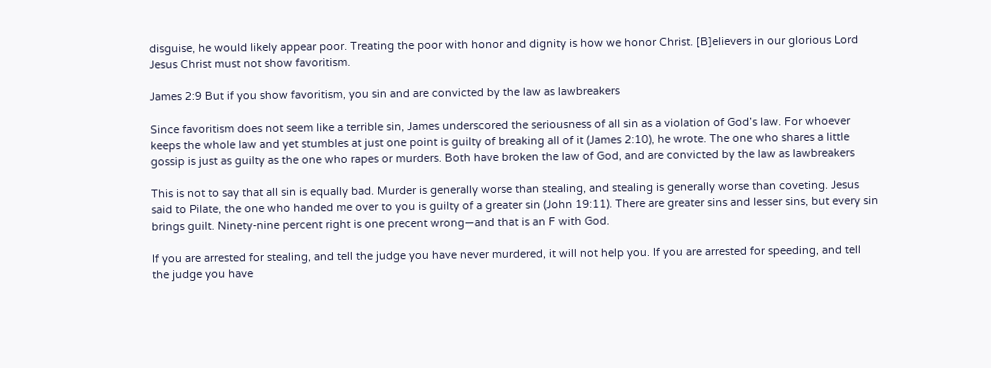disguise, he would likely appear poor. Treating the poor with honor and dignity is how we honor Christ. [B]elievers in our glorious Lord Jesus Christ must not show favoritism.

James 2:9 But if you show favoritism, you sin and are convicted by the law as lawbreakers

Since favoritism does not seem like a terrible sin, James underscored the seriousness of all sin as a violation of God’s law. For whoever keeps the whole law and yet stumbles at just one point is guilty of breaking all of it (James 2:10), he wrote. The one who shares a little gossip is just as guilty as the one who rapes or murders. Both have broken the law of God, and are convicted by the law as lawbreakers

This is not to say that all sin is equally bad. Murder is generally worse than stealing, and stealing is generally worse than coveting. Jesus said to Pilate, the one who handed me over to you is guilty of a greater sin (John 19:11). There are greater sins and lesser sins, but every sin brings guilt. Ninety-nine percent right is one precent wrong—and that is an F with God.

If you are arrested for stealing, and tell the judge you have never murdered, it will not help you. If you are arrested for speeding, and tell the judge you have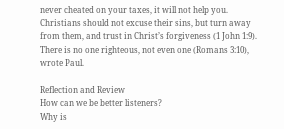never cheated on your taxes, it will not help you. Christians should not excuse their sins, but turn away from them, and trust in Christ’s forgiveness (1 John 1:9). There is no one righteous, not even one (Romans 3:10), wrote Paul.

Reflection and Review
How can we be better listeners?
Why is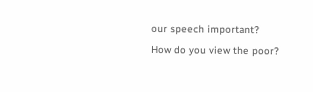our speech important?
How do you view the poor?